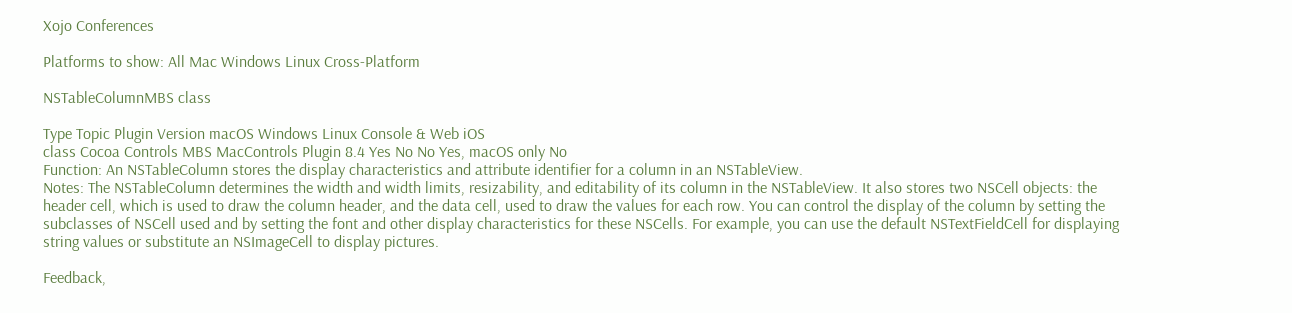Xojo Conferences

Platforms to show: All Mac Windows Linux Cross-Platform

NSTableColumnMBS class

Type Topic Plugin Version macOS Windows Linux Console & Web iOS
class Cocoa Controls MBS MacControls Plugin 8.4 Yes No No Yes, macOS only No
Function: An NSTableColumn stores the display characteristics and attribute identifier for a column in an NSTableView.
Notes: The NSTableColumn determines the width and width limits, resizability, and editability of its column in the NSTableView. It also stores two NSCell objects: the header cell, which is used to draw the column header, and the data cell, used to draw the values for each row. You can control the display of the column by setting the subclasses of NSCell used and by setting the font and other display characteristics for these NSCells. For example, you can use the default NSTextFieldCell for displaying string values or substitute an NSImageCell to display pictures.

Feedback,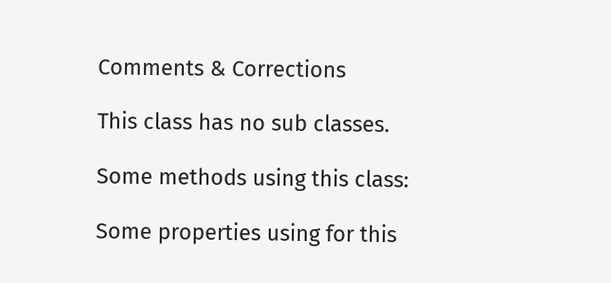Comments & Corrections

This class has no sub classes.

Some methods using this class:

Some properties using for this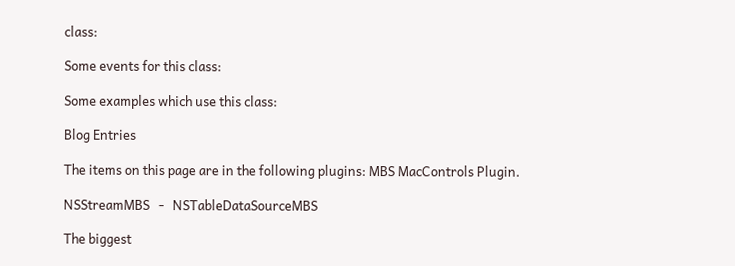class:

Some events for this class:

Some examples which use this class:

Blog Entries

The items on this page are in the following plugins: MBS MacControls Plugin.

NSStreamMBS   -   NSTableDataSourceMBS

The biggest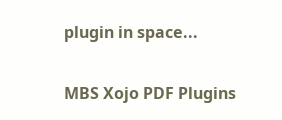plugin in space...

MBS Xojo PDF Plugins